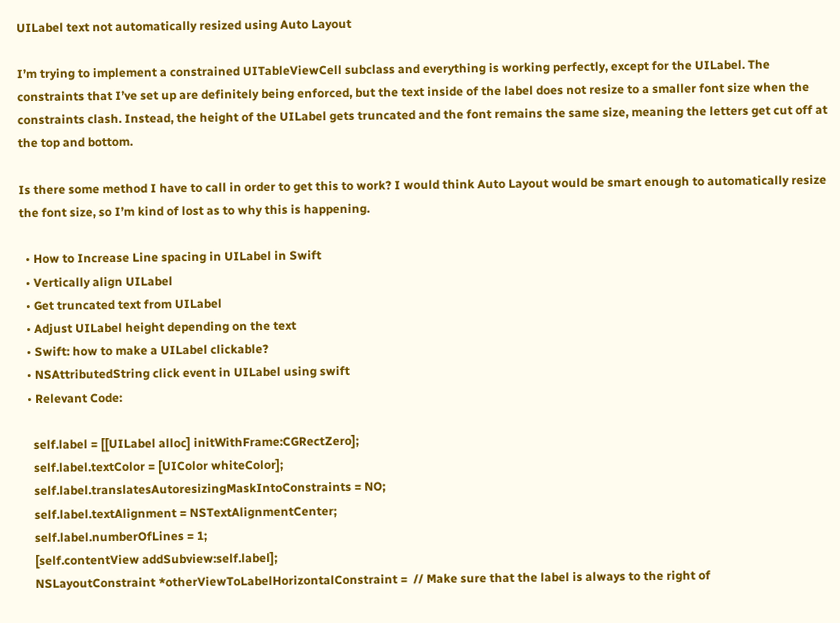UILabel text not automatically resized using Auto Layout

I’m trying to implement a constrained UITableViewCell subclass and everything is working perfectly, except for the UILabel. The constraints that I’ve set up are definitely being enforced, but the text inside of the label does not resize to a smaller font size when the constraints clash. Instead, the height of the UILabel gets truncated and the font remains the same size, meaning the letters get cut off at the top and bottom.

Is there some method I have to call in order to get this to work? I would think Auto Layout would be smart enough to automatically resize the font size, so I’m kind of lost as to why this is happening.

  • How to Increase Line spacing in UILabel in Swift
  • Vertically align UILabel
  • Get truncated text from UILabel
  • Adjust UILabel height depending on the text
  • Swift: how to make a UILabel clickable?
  • NSAttributedString click event in UILabel using swift
  • Relevant Code:

    self.label = [[UILabel alloc] initWithFrame:CGRectZero];
    self.label.textColor = [UIColor whiteColor];
    self.label.translatesAutoresizingMaskIntoConstraints = NO;
    self.label.textAlignment = NSTextAlignmentCenter;
    self.label.numberOfLines = 1;
    [self.contentView addSubview:self.label];
    NSLayoutConstraint *otherViewToLabelHorizontalConstraint =  // Make sure that the label is always to the right of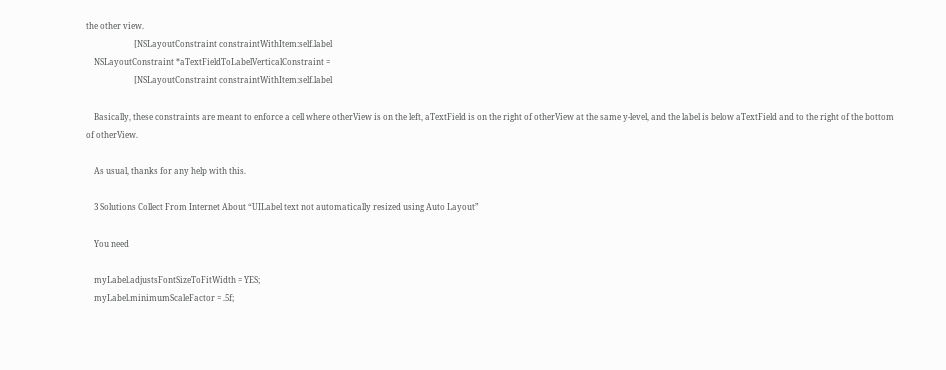the other view.
                        [NSLayoutConstraint constraintWithItem:self.label
    NSLayoutConstraint *aTextFieldToLabelVerticalConstraint =
                        [NSLayoutConstraint constraintWithItem:self.label

    Basically, these constraints are meant to enforce a cell where otherView is on the left, aTextField is on the right of otherView at the same y-level, and the label is below aTextField and to the right of the bottom of otherView.

    As usual, thanks for any help with this.

    3 Solutions Collect From Internet About “UILabel text not automatically resized using Auto Layout”

    You need

    myLabel.adjustsFontSizeToFitWidth = YES;
    myLabel.minimumScaleFactor = .5f;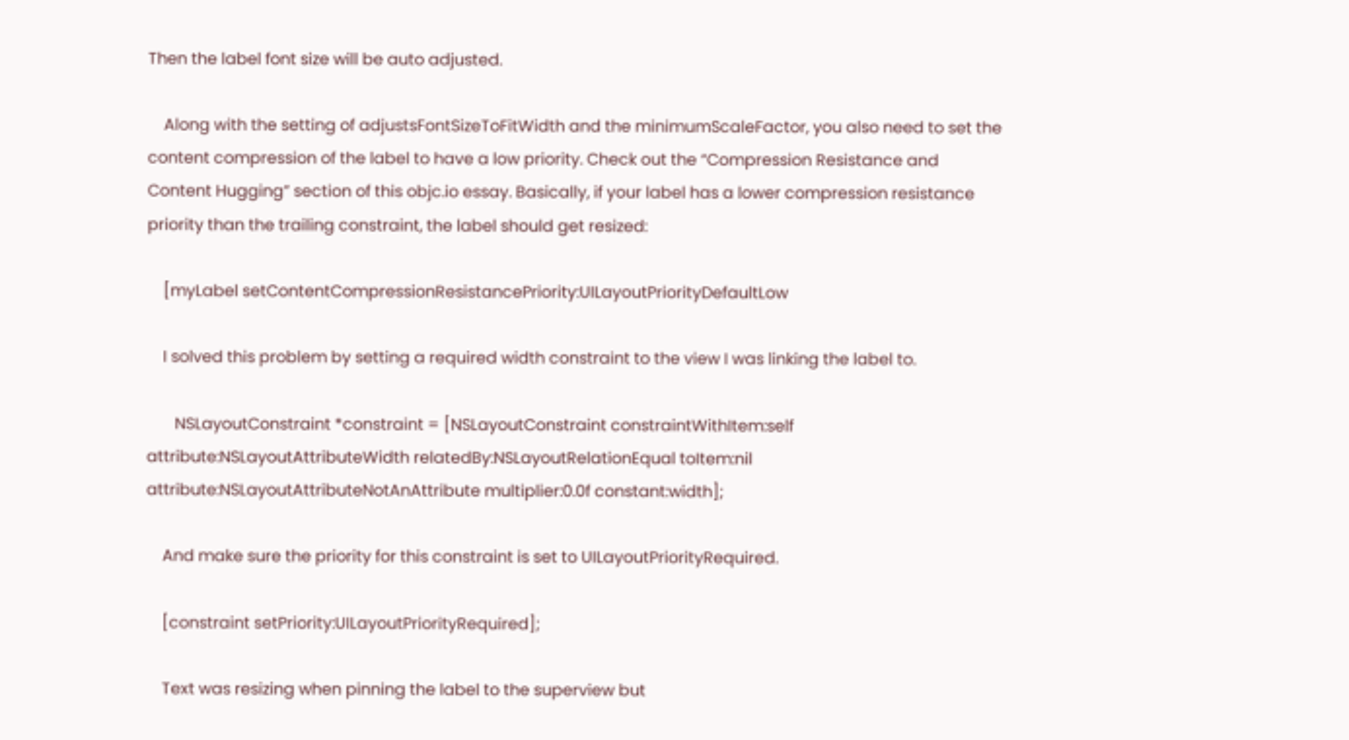Then the label font size will be auto adjusted.

    Along with the setting of adjustsFontSizeToFitWidth and the minimumScaleFactor, you also need to set the content compression of the label to have a low priority. Check out the “Compression Resistance and Content Hugging” section of this objc.io essay. Basically, if your label has a lower compression resistance priority than the trailing constraint, the label should get resized:

    [myLabel setContentCompressionResistancePriority:UILayoutPriorityDefaultLow

    I solved this problem by setting a required width constraint to the view I was linking the label to.

       NSLayoutConstraint *constraint = [NSLayoutConstraint constraintWithItem:self attribute:NSLayoutAttributeWidth relatedBy:NSLayoutRelationEqual toItem:nil attribute:NSLayoutAttributeNotAnAttribute multiplier:0.0f constant:width];

    And make sure the priority for this constraint is set to UILayoutPriorityRequired.

    [constraint setPriority:UILayoutPriorityRequired];

    Text was resizing when pinning the label to the superview but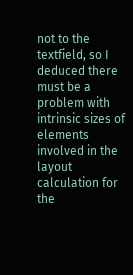not to the textfield, so I deduced there must be a problem with intrinsic sizes of elements involved in the layout calculation for the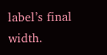label’s final width.